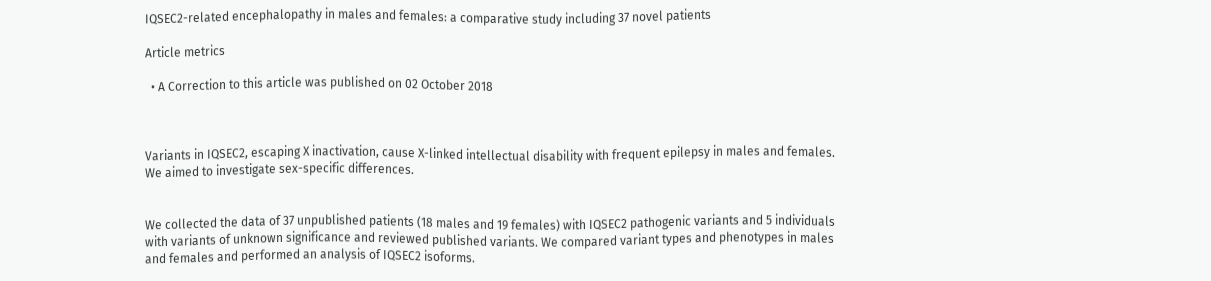IQSEC2-related encephalopathy in males and females: a comparative study including 37 novel patients

Article metrics

  • A Correction to this article was published on 02 October 2018



Variants in IQSEC2, escaping X inactivation, cause X-linked intellectual disability with frequent epilepsy in males and females. We aimed to investigate sex-specific differences.


We collected the data of 37 unpublished patients (18 males and 19 females) with IQSEC2 pathogenic variants and 5 individuals with variants of unknown significance and reviewed published variants. We compared variant types and phenotypes in males and females and performed an analysis of IQSEC2 isoforms.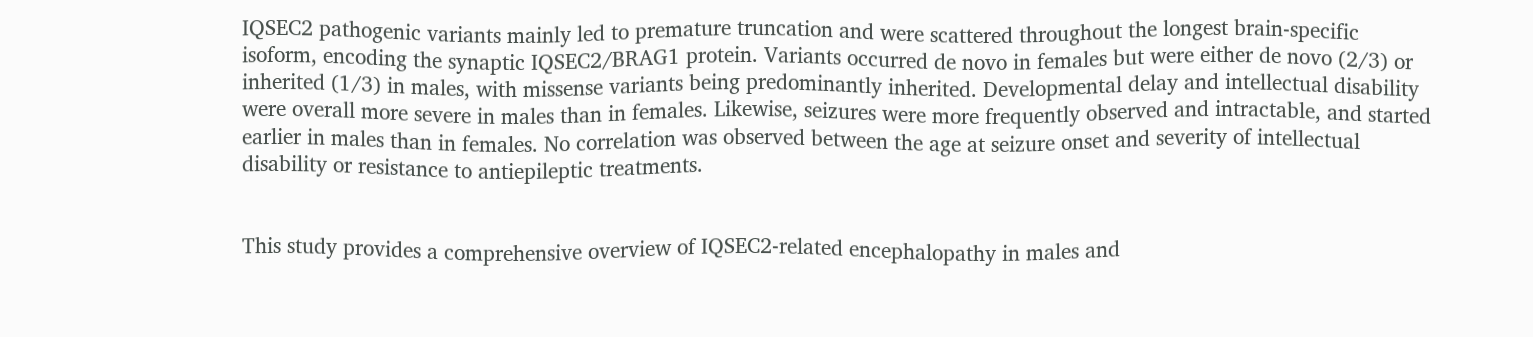IQSEC2 pathogenic variants mainly led to premature truncation and were scattered throughout the longest brain-specific isoform, encoding the synaptic IQSEC2/BRAG1 protein. Variants occurred de novo in females but were either de novo (2/3) or inherited (1/3) in males, with missense variants being predominantly inherited. Developmental delay and intellectual disability were overall more severe in males than in females. Likewise, seizures were more frequently observed and intractable, and started earlier in males than in females. No correlation was observed between the age at seizure onset and severity of intellectual disability or resistance to antiepileptic treatments.


This study provides a comprehensive overview of IQSEC2-related encephalopathy in males and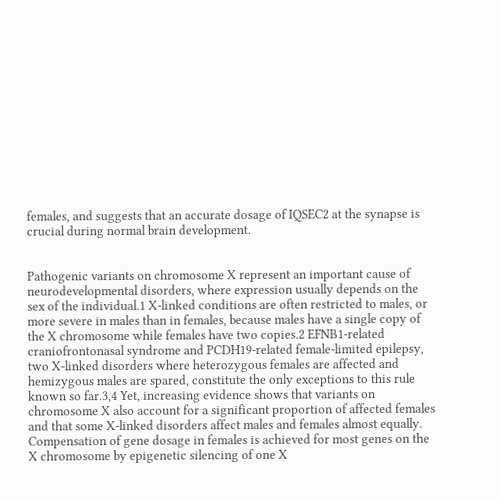females, and suggests that an accurate dosage of IQSEC2 at the synapse is crucial during normal brain development.


Pathogenic variants on chromosome X represent an important cause of neurodevelopmental disorders, where expression usually depends on the sex of the individual.1 X-linked conditions are often restricted to males, or more severe in males than in females, because males have a single copy of the X chromosome while females have two copies.2 EFNB1-related craniofrontonasal syndrome and PCDH19-related female-limited epilepsy, two X-linked disorders where heterozygous females are affected and hemizygous males are spared, constitute the only exceptions to this rule known so far.3,4 Yet, increasing evidence shows that variants on chromosome X also account for a significant proportion of affected females and that some X-linked disorders affect males and females almost equally. Compensation of gene dosage in females is achieved for most genes on the X chromosome by epigenetic silencing of one X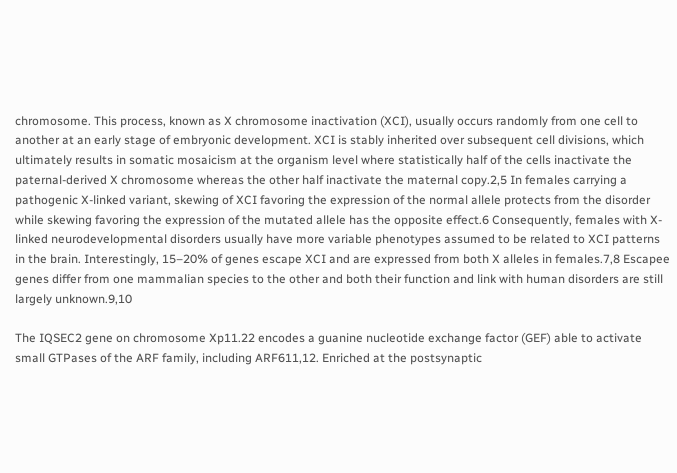chromosome. This process, known as X chromosome inactivation (XCI), usually occurs randomly from one cell to another at an early stage of embryonic development. XCI is stably inherited over subsequent cell divisions, which ultimately results in somatic mosaicism at the organism level where statistically half of the cells inactivate the paternal-derived X chromosome whereas the other half inactivate the maternal copy.2,5 In females carrying a pathogenic X-linked variant, skewing of XCI favoring the expression of the normal allele protects from the disorder while skewing favoring the expression of the mutated allele has the opposite effect.6 Consequently, females with X-linked neurodevelopmental disorders usually have more variable phenotypes assumed to be related to XCI patterns in the brain. Interestingly, 15–20% of genes escape XCI and are expressed from both X alleles in females.7,8 Escapee genes differ from one mammalian species to the other and both their function and link with human disorders are still largely unknown.9,10

The IQSEC2 gene on chromosome Xp11.22 encodes a guanine nucleotide exchange factor (GEF) able to activate small GTPases of the ARF family, including ARF611,12. Enriched at the postsynaptic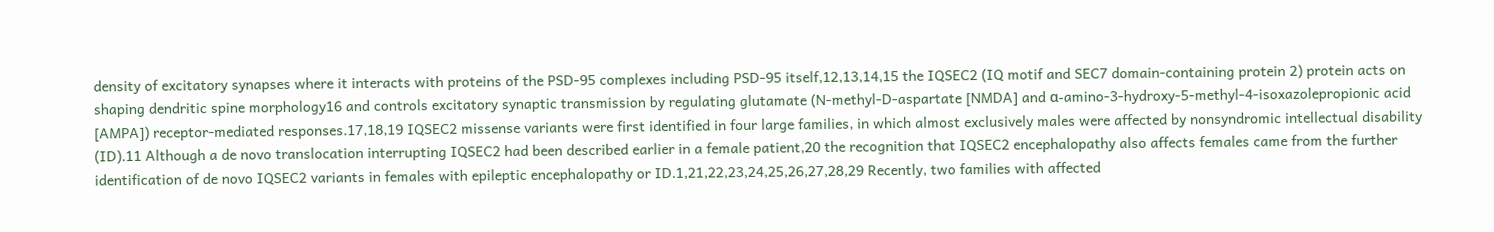density of excitatory synapses where it interacts with proteins of the PSD-95 complexes including PSD-95 itself,12,13,14,15 the IQSEC2 (IQ motif and SEC7 domain-containing protein 2) protein acts on shaping dendritic spine morphology16 and controls excitatory synaptic transmission by regulating glutamate (N-methyl-D-aspartate [NMDA] and α-amino-3-hydroxy-5-methyl-4-isoxazolepropionic acid [AMPA]) receptor-mediated responses.17,18,19 IQSEC2 missense variants were first identified in four large families, in which almost exclusively males were affected by nonsyndromic intellectual disability (ID).11 Although a de novo translocation interrupting IQSEC2 had been described earlier in a female patient,20 the recognition that IQSEC2 encephalopathy also affects females came from the further identification of de novo IQSEC2 variants in females with epileptic encephalopathy or ID.1,21,22,23,24,25,26,27,28,29 Recently, two families with affected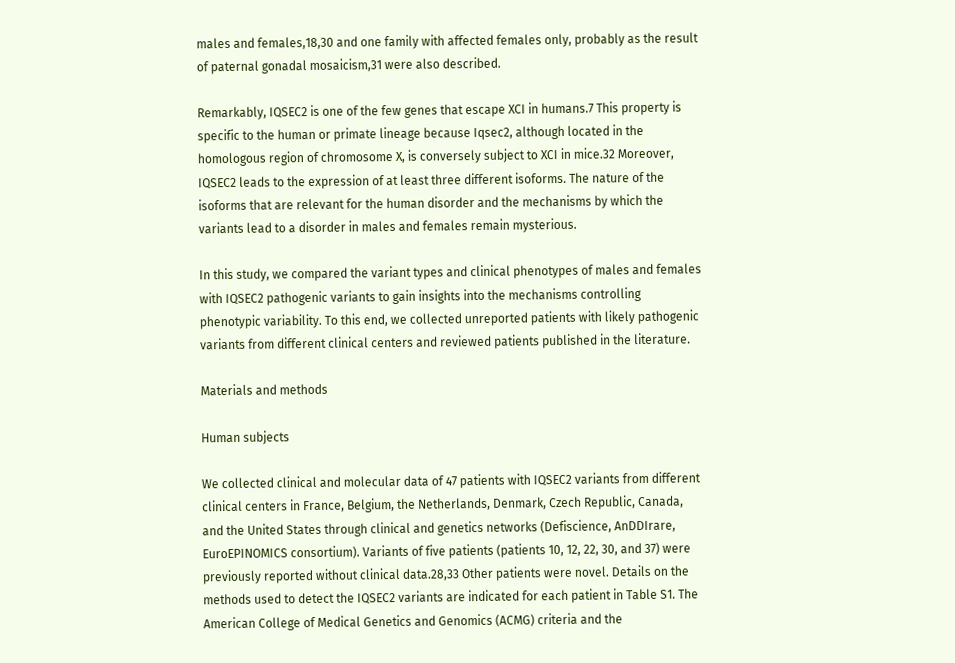males and females,18,30 and one family with affected females only, probably as the result of paternal gonadal mosaicism,31 were also described.

Remarkably, IQSEC2 is one of the few genes that escape XCI in humans.7 This property is specific to the human or primate lineage because Iqsec2, although located in the homologous region of chromosome X, is conversely subject to XCI in mice.32 Moreover, IQSEC2 leads to the expression of at least three different isoforms. The nature of the isoforms that are relevant for the human disorder and the mechanisms by which the variants lead to a disorder in males and females remain mysterious.

In this study, we compared the variant types and clinical phenotypes of males and females with IQSEC2 pathogenic variants to gain insights into the mechanisms controlling phenotypic variability. To this end, we collected unreported patients with likely pathogenic variants from different clinical centers and reviewed patients published in the literature.

Materials and methods

Human subjects

We collected clinical and molecular data of 47 patients with IQSEC2 variants from different clinical centers in France, Belgium, the Netherlands, Denmark, Czech Republic, Canada, and the United States through clinical and genetics networks (Defiscience, AnDDIrare, EuroEPINOMICS consortium). Variants of five patients (patients 10, 12, 22, 30, and 37) were previously reported without clinical data.28,33 Other patients were novel. Details on the methods used to detect the IQSEC2 variants are indicated for each patient in Table S1. The American College of Medical Genetics and Genomics (ACMG) criteria and the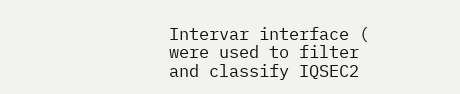Intervar interface ( were used to filter and classify IQSEC2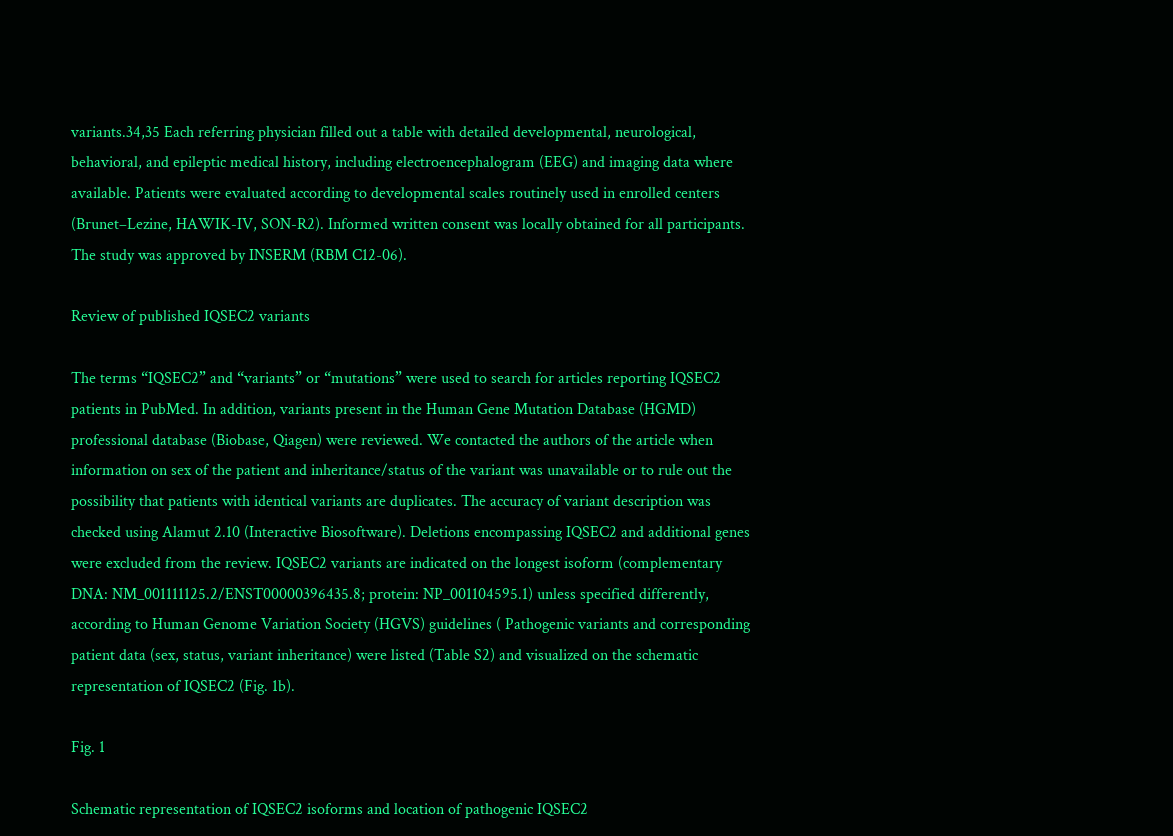variants.34,35 Each referring physician filled out a table with detailed developmental, neurological, behavioral, and epileptic medical history, including electroencephalogram (EEG) and imaging data where available. Patients were evaluated according to developmental scales routinely used in enrolled centers (Brunet–Lezine, HAWIK-IV, SON-R2). Informed written consent was locally obtained for all participants. The study was approved by INSERM (RBM C12-06).

Review of published IQSEC2 variants

The terms “IQSEC2” and “variants” or “mutations” were used to search for articles reporting IQSEC2 patients in PubMed. In addition, variants present in the Human Gene Mutation Database (HGMD) professional database (Biobase, Qiagen) were reviewed. We contacted the authors of the article when information on sex of the patient and inheritance/status of the variant was unavailable or to rule out the possibility that patients with identical variants are duplicates. The accuracy of variant description was checked using Alamut 2.10 (Interactive Biosoftware). Deletions encompassing IQSEC2 and additional genes were excluded from the review. IQSEC2 variants are indicated on the longest isoform (complementary DNA: NM_001111125.2/ENST00000396435.8; protein: NP_001104595.1) unless specified differently, according to Human Genome Variation Society (HGVS) guidelines ( Pathogenic variants and corresponding patient data (sex, status, variant inheritance) were listed (Table S2) and visualized on the schematic representation of IQSEC2 (Fig. 1b).

Fig. 1

Schematic representation of IQSEC2 isoforms and location of pathogenic IQSEC2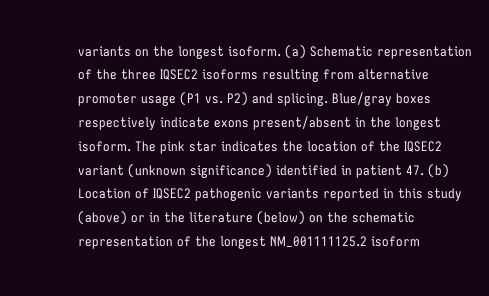variants on the longest isoform. (a) Schematic representation of the three IQSEC2 isoforms resulting from alternative promoter usage (P1 vs. P2) and splicing. Blue/gray boxes respectively indicate exons present/absent in the longest isoform. The pink star indicates the location of the IQSEC2 variant (unknown significance) identified in patient 47. (b) Location of IQSEC2 pathogenic variants reported in this study (above) or in the literature (below) on the schematic representation of the longest NM_001111125.2 isoform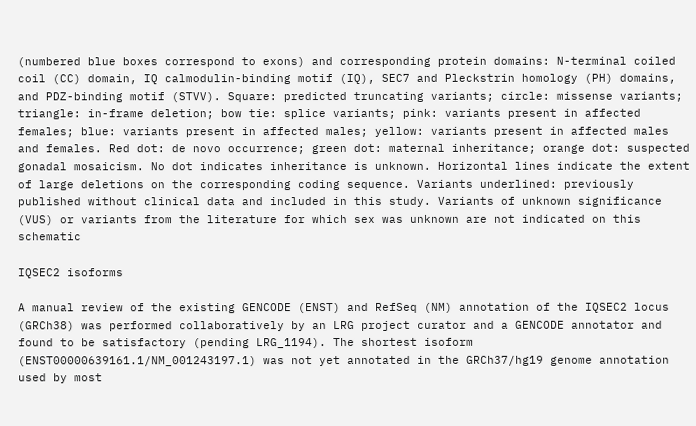(numbered blue boxes correspond to exons) and corresponding protein domains: N-terminal coiled coil (CC) domain, IQ calmodulin-binding motif (IQ), SEC7 and Pleckstrin homology (PH) domains, and PDZ-binding motif (STVV). Square: predicted truncating variants; circle: missense variants; triangle: in-frame deletion; bow tie: splice variants; pink: variants present in affected females; blue: variants present in affected males; yellow: variants present in affected males and females. Red dot: de novo occurrence; green dot: maternal inheritance; orange dot: suspected gonadal mosaicism. No dot indicates inheritance is unknown. Horizontal lines indicate the extent of large deletions on the corresponding coding sequence. Variants underlined: previously published without clinical data and included in this study. Variants of unknown significance (VUS) or variants from the literature for which sex was unknown are not indicated on this schematic

IQSEC2 isoforms

A manual review of the existing GENCODE (ENST) and RefSeq (NM) annotation of the IQSEC2 locus (GRCh38) was performed collaboratively by an LRG project curator and a GENCODE annotator and found to be satisfactory (pending LRG_1194). The shortest isoform (ENST00000639161.1/NM_001243197.1) was not yet annotated in the GRCh37/hg19 genome annotation used by most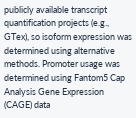publicly available transcript quantification projects (e.g., GTex), so isoform expression was determined using alternative methods. Promoter usage was determined using Fantom5 Cap Analysis Gene Expression (CAGE) data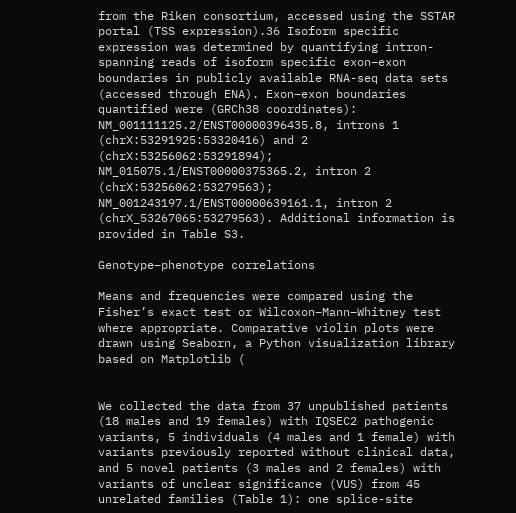from the Riken consortium, accessed using the SSTAR portal (TSS expression).36 Isoform specific expression was determined by quantifying intron-spanning reads of isoform specific exon–exon boundaries in publicly available RNA-seq data sets (accessed through ENA). Exon–exon boundaries quantified were (GRCh38 coordinates): NM_001111125.2/ENST00000396435.8, introns 1 (chrX:53291925:53320416) and 2 (chrX:53256062:53291894); NM_015075.1/ENST00000375365.2, intron 2 (chrX:53256062:53279563); NM_001243197.1/ENST00000639161.1, intron 2 (chrX_53267065:53279563). Additional information is provided in Table S3.

Genotype–phenotype correlations

Means and frequencies were compared using the Fisher’s exact test or Wilcoxon–Mann–Whitney test where appropriate. Comparative violin plots were drawn using Seaborn, a Python visualization library based on Matplotlib (


We collected the data from 37 unpublished patients (18 males and 19 females) with IQSEC2 pathogenic variants, 5 individuals (4 males and 1 female) with variants previously reported without clinical data, and 5 novel patients (3 males and 2 females) with variants of unclear significance (VUS) from 45 unrelated families (Table 1): one splice-site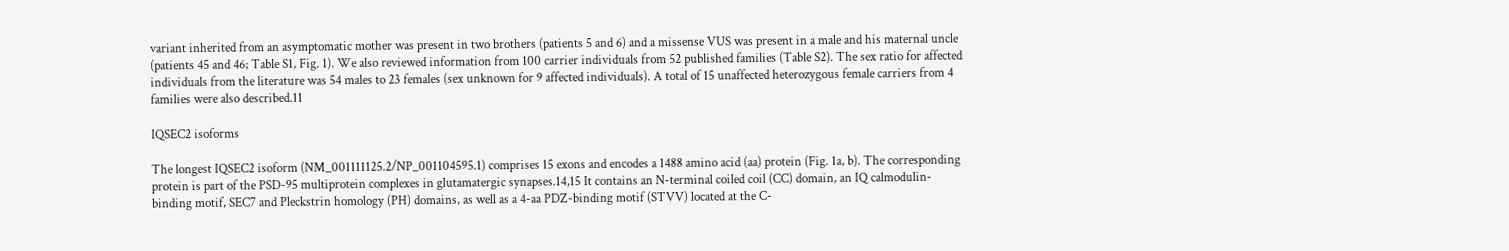variant inherited from an asymptomatic mother was present in two brothers (patients 5 and 6) and a missense VUS was present in a male and his maternal uncle (patients 45 and 46; Table S1, Fig. 1). We also reviewed information from 100 carrier individuals from 52 published families (Table S2). The sex ratio for affected individuals from the literature was 54 males to 23 females (sex unknown for 9 affected individuals). A total of 15 unaffected heterozygous female carriers from 4 families were also described.11

IQSEC2 isoforms

The longest IQSEC2 isoform (NM_001111125.2/NP_001104595.1) comprises 15 exons and encodes a 1488 amino acid (aa) protein (Fig. 1a, b). The corresponding protein is part of the PSD-95 multiprotein complexes in glutamatergic synapses.14,15 It contains an N-terminal coiled coil (CC) domain, an IQ calmodulin-binding motif, SEC7 and Pleckstrin homology (PH) domains, as well as a 4-aa PDZ-binding motif (STVV) located at the C-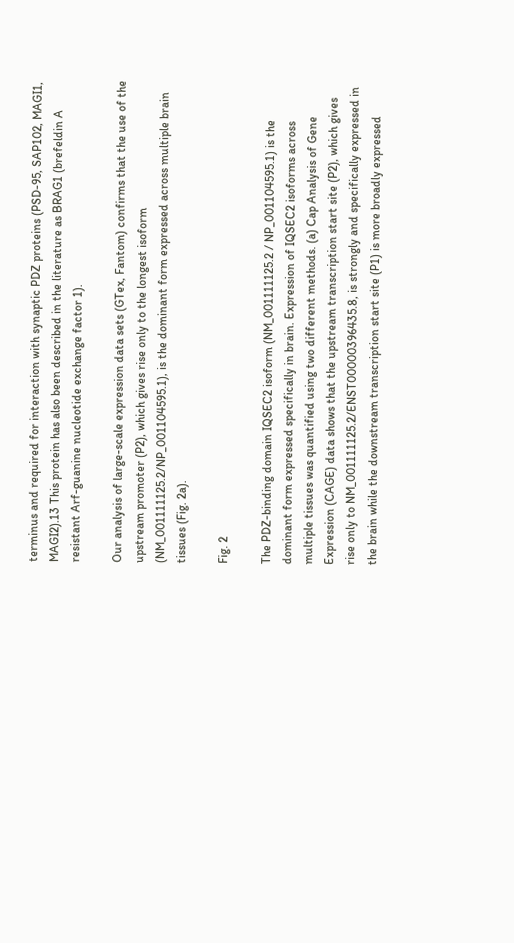terminus and required for interaction with synaptic PDZ proteins (PSD-95, SAP102, MAGI1, MAGI2).13 This protein has also been described in the literature as BRAG1 (brefeldin A resistant Arf-guanine nucleotide exchange factor 1).

Our analysis of large-scale expression data sets (GTex, Fantom) confirms that the use of the upstream promoter (P2), which gives rise only to the longest isoform (NM_001111125.2/NP_001104595.1), is the dominant form expressed across multiple brain tissues (Fig. 2a).

Fig. 2

The PDZ-binding domain IQSEC2 isoform (NM_001111125.2 / NP_001104595.1) is the dominant form expressed specifically in brain. Expression of IQSEC2 isoforms across multiple tissues was quantified using two different methods. (a) Cap Analysis of Gene Expression (CAGE) data shows that the upstream transcription start site (P2), which gives rise only to NM_001111125.2/ENST00000396435.8, is strongly and specifically expressed in the brain while the downstream transcription start site (P1) is more broadly expressed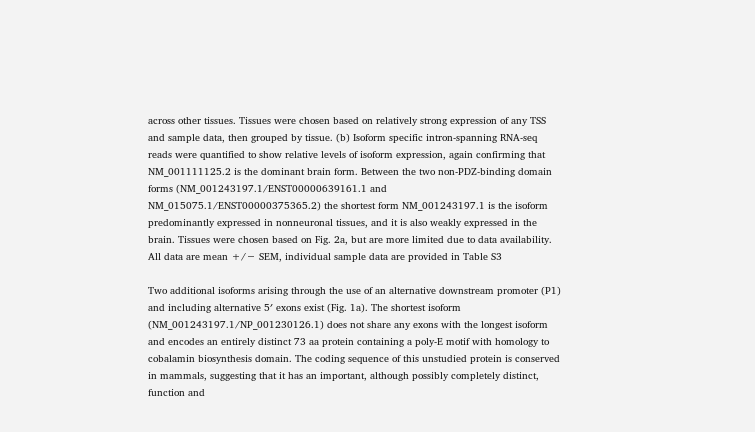across other tissues. Tissues were chosen based on relatively strong expression of any TSS and sample data, then grouped by tissue. (b) Isoform specific intron-spanning RNA-seq reads were quantified to show relative levels of isoform expression, again confirming that NM_001111125.2 is the dominant brain form. Between the two non-PDZ-binding domain forms (NM_001243197.1/ENST00000639161.1 and NM_015075.1/ENST00000375365.2) the shortest form NM_001243197.1 is the isoform predominantly expressed in nonneuronal tissues, and it is also weakly expressed in the brain. Tissues were chosen based on Fig. 2a, but are more limited due to data availability. All data are mean +/− SEM, individual sample data are provided in Table S3

Two additional isoforms arising through the use of an alternative downstream promoter (P1) and including alternative 5′ exons exist (Fig. 1a). The shortest isoform (NM_001243197.1/NP_001230126.1) does not share any exons with the longest isoform and encodes an entirely distinct 73 aa protein containing a poly-E motif with homology to cobalamin biosynthesis domain. The coding sequence of this unstudied protein is conserved in mammals, suggesting that it has an important, although possibly completely distinct, function and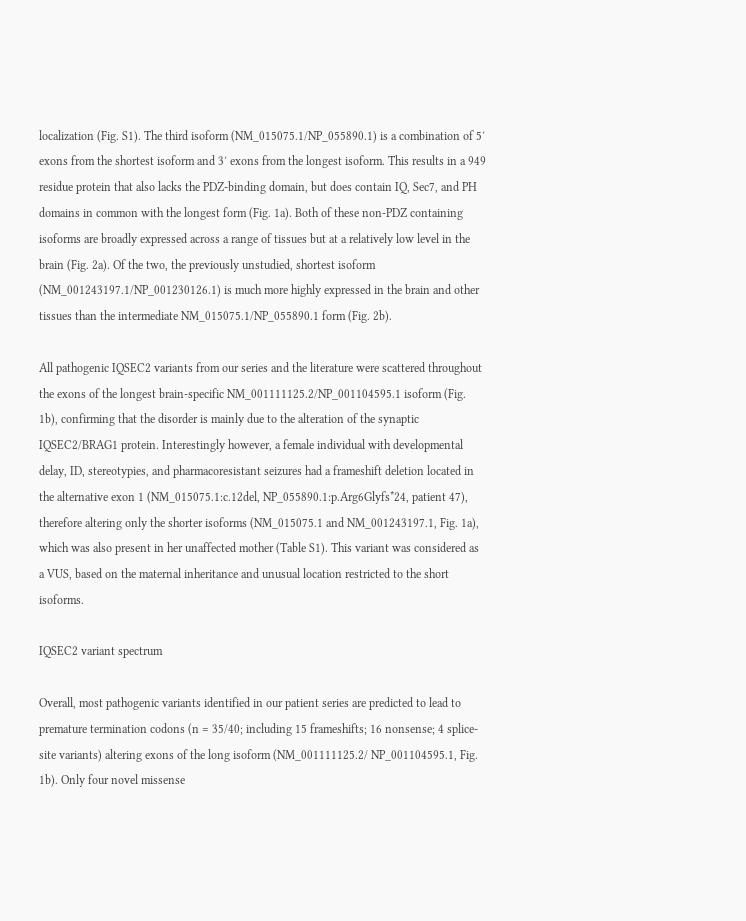localization (Fig. S1). The third isoform (NM_015075.1/NP_055890.1) is a combination of 5′ exons from the shortest isoform and 3′ exons from the longest isoform. This results in a 949 residue protein that also lacks the PDZ-binding domain, but does contain IQ, Sec7, and PH domains in common with the longest form (Fig. 1a). Both of these non-PDZ containing isoforms are broadly expressed across a range of tissues but at a relatively low level in the brain (Fig. 2a). Of the two, the previously unstudied, shortest isoform (NM_001243197.1/NP_001230126.1) is much more highly expressed in the brain and other tissues than the intermediate NM_015075.1/NP_055890.1 form (Fig. 2b).

All pathogenic IQSEC2 variants from our series and the literature were scattered throughout the exons of the longest brain-specific NM_001111125.2/NP_001104595.1 isoform (Fig. 1b), confirming that the disorder is mainly due to the alteration of the synaptic IQSEC2/BRAG1 protein. Interestingly however, a female individual with developmental delay, ID, stereotypies, and pharmacoresistant seizures had a frameshift deletion located in the alternative exon 1 (NM_015075.1:c.12del, NP_055890.1:p.Arg6Glyfs*24, patient 47), therefore altering only the shorter isoforms (NM_015075.1 and NM_001243197.1, Fig. 1a), which was also present in her unaffected mother (Table S1). This variant was considered as a VUS, based on the maternal inheritance and unusual location restricted to the short isoforms.

IQSEC2 variant spectrum

Overall, most pathogenic variants identified in our patient series are predicted to lead to premature termination codons (n = 35/40; including 15 frameshifts; 16 nonsense; 4 splice-site variants) altering exons of the long isoform (NM_001111125.2/ NP_001104595.1, Fig. 1b). Only four novel missense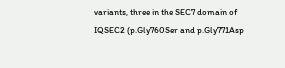variants, three in the SEC7 domain of IQSEC2 (p.Gly760Ser and p.Gly771Asp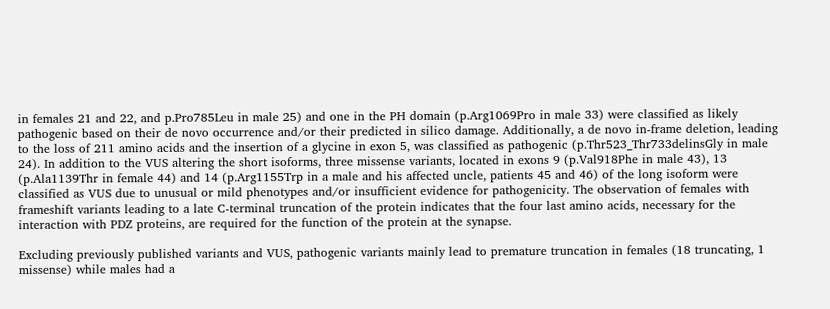in females 21 and 22, and p.Pro785Leu in male 25) and one in the PH domain (p.Arg1069Pro in male 33) were classified as likely pathogenic based on their de novo occurrence and/or their predicted in silico damage. Additionally, a de novo in-frame deletion, leading to the loss of 211 amino acids and the insertion of a glycine in exon 5, was classified as pathogenic (p.Thr523_Thr733delinsGly in male 24). In addition to the VUS altering the short isoforms, three missense variants, located in exons 9 (p.Val918Phe in male 43), 13 (p.Ala1139Thr in female 44) and 14 (p.Arg1155Trp in a male and his affected uncle, patients 45 and 46) of the long isoform were classified as VUS due to unusual or mild phenotypes and/or insufficient evidence for pathogenicity. The observation of females with frameshift variants leading to a late C-terminal truncation of the protein indicates that the four last amino acids, necessary for the interaction with PDZ proteins, are required for the function of the protein at the synapse.

Excluding previously published variants and VUS, pathogenic variants mainly lead to premature truncation in females (18 truncating, 1 missense) while males had a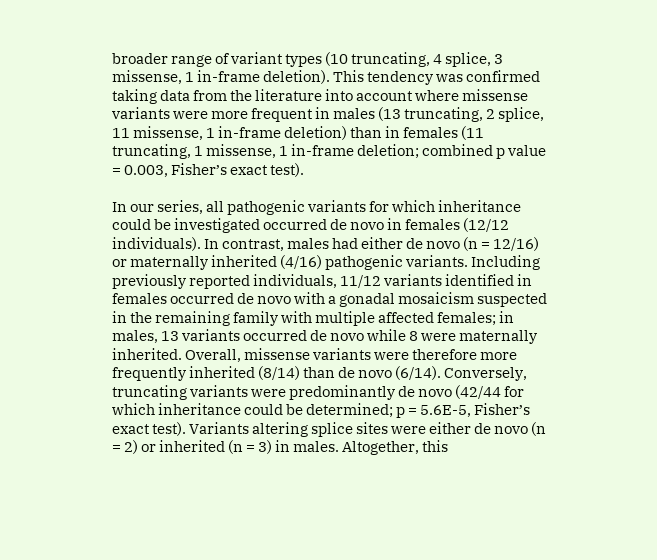broader range of variant types (10 truncating, 4 splice, 3 missense, 1 in-frame deletion). This tendency was confirmed taking data from the literature into account where missense variants were more frequent in males (13 truncating, 2 splice, 11 missense, 1 in-frame deletion) than in females (11 truncating, 1 missense, 1 in-frame deletion; combined p value = 0.003, Fisher’s exact test).

In our series, all pathogenic variants for which inheritance could be investigated occurred de novo in females (12/12 individuals). In contrast, males had either de novo (n = 12/16) or maternally inherited (4/16) pathogenic variants. Including previously reported individuals, 11/12 variants identified in females occurred de novo with a gonadal mosaicism suspected in the remaining family with multiple affected females; in males, 13 variants occurred de novo while 8 were maternally inherited. Overall, missense variants were therefore more frequently inherited (8/14) than de novo (6/14). Conversely, truncating variants were predominantly de novo (42/44 for which inheritance could be determined; p = 5.6E-5, Fisher’s exact test). Variants altering splice sites were either de novo (n = 2) or inherited (n = 3) in males. Altogether, this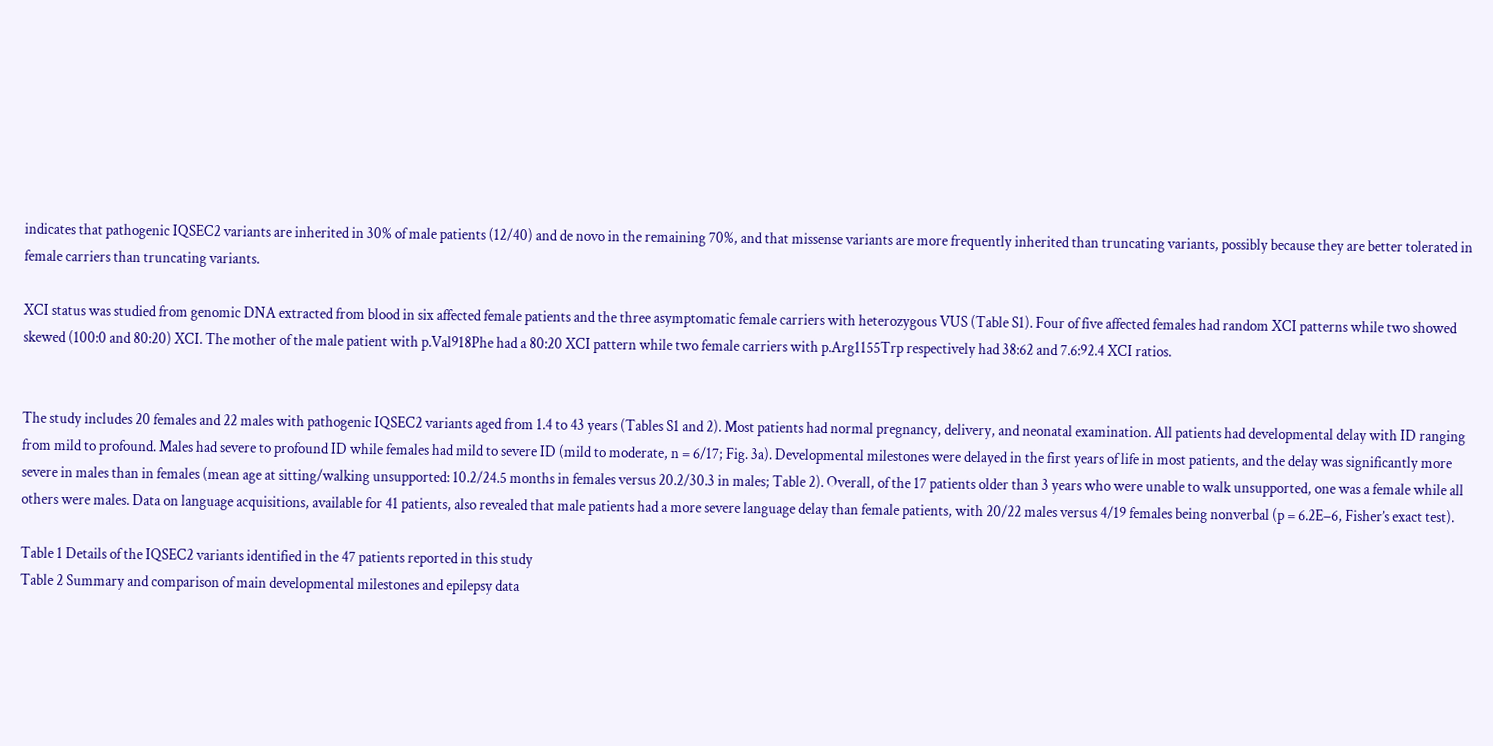indicates that pathogenic IQSEC2 variants are inherited in 30% of male patients (12/40) and de novo in the remaining 70%, and that missense variants are more frequently inherited than truncating variants, possibly because they are better tolerated in female carriers than truncating variants.

XCI status was studied from genomic DNA extracted from blood in six affected female patients and the three asymptomatic female carriers with heterozygous VUS (Table S1). Four of five affected females had random XCI patterns while two showed skewed (100:0 and 80:20) XCI. The mother of the male patient with p.Val918Phe had a 80:20 XCI pattern while two female carriers with p.Arg1155Trp respectively had 38:62 and 7.6:92.4 XCI ratios.


The study includes 20 females and 22 males with pathogenic IQSEC2 variants aged from 1.4 to 43 years (Tables S1 and 2). Most patients had normal pregnancy, delivery, and neonatal examination. All patients had developmental delay with ID ranging from mild to profound. Males had severe to profound ID while females had mild to severe ID (mild to moderate, n = 6/17; Fig. 3a). Developmental milestones were delayed in the first years of life in most patients, and the delay was significantly more severe in males than in females (mean age at sitting/walking unsupported: 10.2/24.5 months in females versus 20.2/30.3 in males; Table 2). Overall, of the 17 patients older than 3 years who were unable to walk unsupported, one was a female while all others were males. Data on language acquisitions, available for 41 patients, also revealed that male patients had a more severe language delay than female patients, with 20/22 males versus 4/19 females being nonverbal (p = 6.2E−6, Fisher’s exact test).

Table 1 Details of the IQSEC2 variants identified in the 47 patients reported in this study
Table 2 Summary and comparison of main developmental milestones and epilepsy data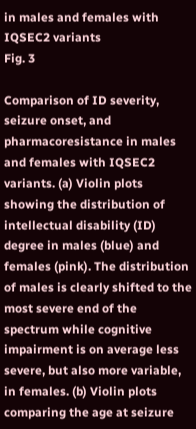in males and females with IQSEC2 variants
Fig. 3

Comparison of ID severity, seizure onset, and pharmacoresistance in males and females with IQSEC2 variants. (a) Violin plots showing the distribution of intellectual disability (ID) degree in males (blue) and females (pink). The distribution of males is clearly shifted to the most severe end of the spectrum while cognitive impairment is on average less severe, but also more variable, in females. (b) Violin plots comparing the age at seizure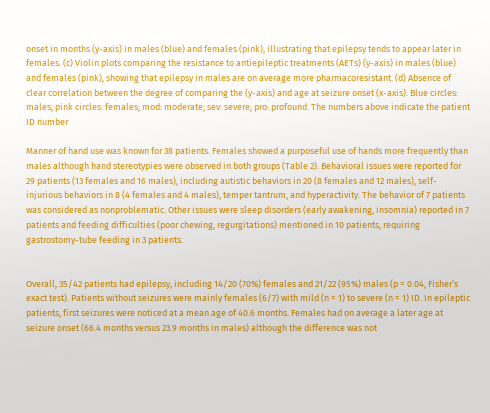onset in months (y-axis) in males (blue) and females (pink), illustrating that epilepsy tends to appear later in females. (c) Violin plots comparing the resistance to antiepileptic treatments (AETs) (y-axis) in males (blue) and females (pink), showing that epilepsy in males are on average more pharmacoresistant. (d) Absence of clear correlation between the degree of comparing the (y-axis) and age at seizure onset (x-axis). Blue circles: males; pink circles: females; mod: moderate; sev: severe; pro: profound. The numbers above indicate the patient ID number

Manner of hand use was known for 38 patients. Females showed a purposeful use of hands more frequently than males although hand stereotypies were observed in both groups (Table 2). Behavioral issues were reported for 29 patients (13 females and 16 males), including autistic behaviors in 20 (8 females and 12 males), self-injurious behaviors in 8 (4 females and 4 males), temper tantrum, and hyperactivity. The behavior of 7 patients was considered as nonproblematic. Other issues were sleep disorders (early awakening, insomnia) reported in 7 patients and feeding difficulties (poor chewing, regurgitations) mentioned in 10 patients, requiring gastrostomy-tube feeding in 3 patients.


Overall, 35/42 patients had epilepsy, including 14/20 (70%) females and 21/22 (95%) males (p = 0.04, Fisher’s exact test). Patients without seizures were mainly females (6/7) with mild (n = 1) to severe (n = 1) ID. In epileptic patients, first seizures were noticed at a mean age of 40.6 months. Females had on average a later age at seizure onset (66.4 months versus 23.9 months in males) although the difference was not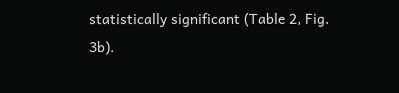statistically significant (Table 2, Fig. 3b).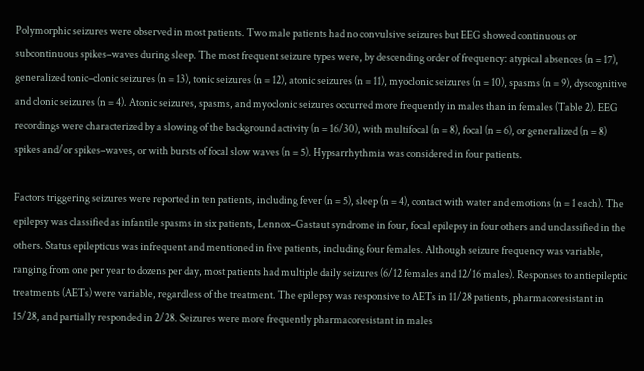Polymorphic seizures were observed in most patients. Two male patients had no convulsive seizures but EEG showed continuous or subcontinuous spikes–waves during sleep. The most frequent seizure types were, by descending order of frequency: atypical absences (n = 17), generalized tonic–clonic seizures (n = 13), tonic seizures (n = 12), atonic seizures (n = 11), myoclonic seizures (n = 10), spasms (n = 9), dyscognitive and clonic seizures (n = 4). Atonic seizures, spasms, and myoclonic seizures occurred more frequently in males than in females (Table 2). EEG recordings were characterized by a slowing of the background activity (n = 16/30), with multifocal (n = 8), focal (n = 6), or generalized (n = 8) spikes and/or spikes–waves, or with bursts of focal slow waves (n = 5). Hypsarrhythmia was considered in four patients.

Factors triggering seizures were reported in ten patients, including fever (n = 5), sleep (n = 4), contact with water and emotions (n = 1 each). The epilepsy was classified as infantile spasms in six patients, Lennox–Gastaut syndrome in four, focal epilepsy in four others and unclassified in the others. Status epilepticus was infrequent and mentioned in five patients, including four females. Although seizure frequency was variable, ranging from one per year to dozens per day, most patients had multiple daily seizures (6/12 females and 12/16 males). Responses to antiepileptic treatments (AETs) were variable, regardless of the treatment. The epilepsy was responsive to AETs in 11/28 patients, pharmacoresistant in 15/28, and partially responded in 2/28. Seizures were more frequently pharmacoresistant in males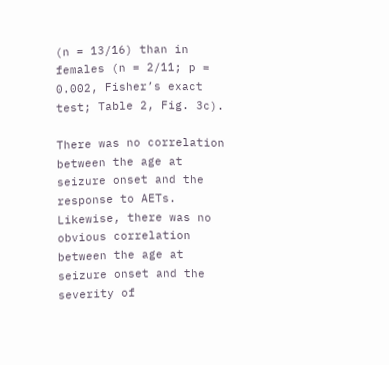(n = 13/16) than in females (n = 2/11; p = 0.002, Fisher’s exact test; Table 2, Fig. 3c).

There was no correlation between the age at seizure onset and the response to AETs. Likewise, there was no obvious correlation between the age at seizure onset and the severity of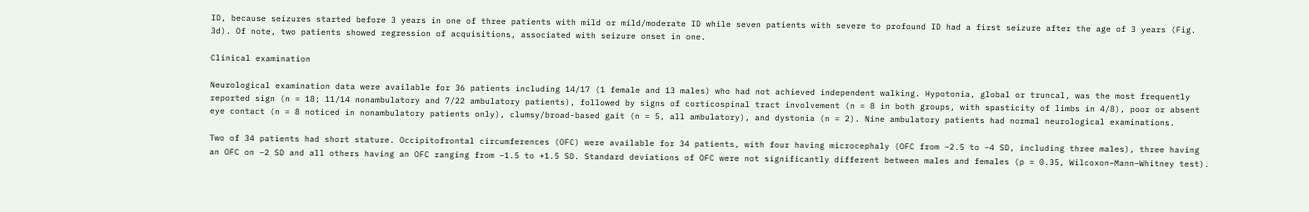ID, because seizures started before 3 years in one of three patients with mild or mild/moderate ID while seven patients with severe to profound ID had a first seizure after the age of 3 years (Fig. 3d). Of note, two patients showed regression of acquisitions, associated with seizure onset in one.

Clinical examination

Neurological examination data were available for 36 patients including 14/17 (1 female and 13 males) who had not achieved independent walking. Hypotonia, global or truncal, was the most frequently reported sign (n = 18; 11/14 nonambulatory and 7/22 ambulatory patients), followed by signs of corticospinal tract involvement (n = 8 in both groups, with spasticity of limbs in 4/8), poor or absent eye contact (n = 8 noticed in nonambulatory patients only), clumsy/broad-based gait (n = 5, all ambulatory), and dystonia (n = 2). Nine ambulatory patients had normal neurological examinations.

Two of 34 patients had short stature. Occipitofrontal circumferences (OFC) were available for 34 patients, with four having microcephaly (OFC from −2.5 to −4 SD, including three males), three having an OFC on −2 SD and all others having an OFC ranging from −1.5 to +1.5 SD. Standard deviations of OFC were not significantly different between males and females (p = 0.35, Wilcoxon–Mann–Whitney test).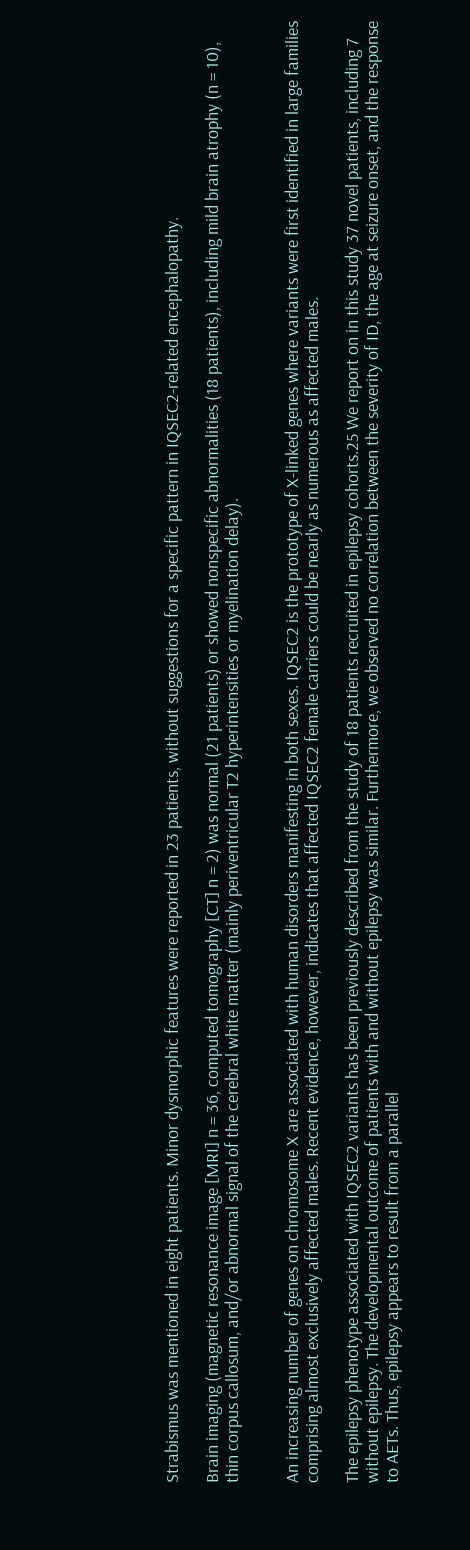Strabismus was mentioned in eight patients. Minor dysmorphic features were reported in 23 patients, without suggestions for a specific pattern in IQSEC2-related encephalopathy.

Brain imaging (magnetic resonance image [MRI] n = 36, computed tomography [CT] n = 2) was normal (21 patients) or showed nonspecific abnormalities (18 patients), including mild brain atrophy (n = 10), thin corpus callosum, and/or abnormal signal of the cerebral white matter (mainly periventricular T2 hyperintensities or myelination delay).


An increasing number of genes on chromosome X are associated with human disorders manifesting in both sexes. IQSEC2 is the prototype of X-linked genes where variants were first identified in large families comprising almost exclusively affected males. Recent evidence, however, indicates that affected IQSEC2 female carriers could be nearly as numerous as affected males.

The epilepsy phenotype associated with IQSEC2 variants has been previously described from the study of 18 patients recruited in epilepsy cohorts.25 We report on in this study 37 novel patients, including 7 without epilepsy. The developmental outcome of patients with and without epilepsy was similar. Furthermore, we observed no correlation between the severity of ID, the age at seizure onset, and the response to AETs. Thus, epilepsy appears to result from a parallel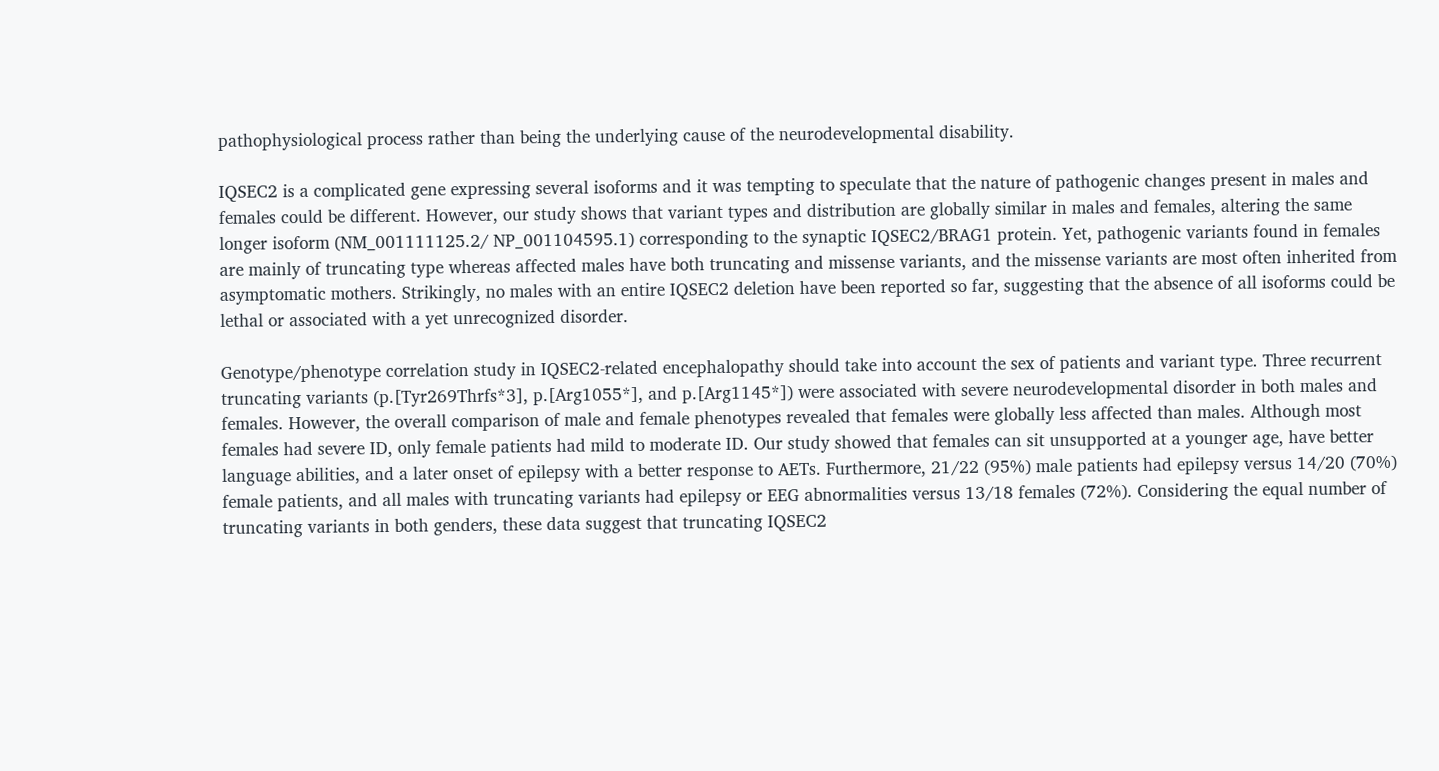pathophysiological process rather than being the underlying cause of the neurodevelopmental disability.

IQSEC2 is a complicated gene expressing several isoforms and it was tempting to speculate that the nature of pathogenic changes present in males and females could be different. However, our study shows that variant types and distribution are globally similar in males and females, altering the same longer isoform (NM_001111125.2/ NP_001104595.1) corresponding to the synaptic IQSEC2/BRAG1 protein. Yet, pathogenic variants found in females are mainly of truncating type whereas affected males have both truncating and missense variants, and the missense variants are most often inherited from asymptomatic mothers. Strikingly, no males with an entire IQSEC2 deletion have been reported so far, suggesting that the absence of all isoforms could be lethal or associated with a yet unrecognized disorder.

Genotype/phenotype correlation study in IQSEC2-related encephalopathy should take into account the sex of patients and variant type. Three recurrent truncating variants (p.[Tyr269Thrfs*3], p.[Arg1055*], and p.[Arg1145*]) were associated with severe neurodevelopmental disorder in both males and females. However, the overall comparison of male and female phenotypes revealed that females were globally less affected than males. Although most females had severe ID, only female patients had mild to moderate ID. Our study showed that females can sit unsupported at a younger age, have better language abilities, and a later onset of epilepsy with a better response to AETs. Furthermore, 21/22 (95%) male patients had epilepsy versus 14/20 (70%) female patients, and all males with truncating variants had epilepsy or EEG abnormalities versus 13/18 females (72%). Considering the equal number of truncating variants in both genders, these data suggest that truncating IQSEC2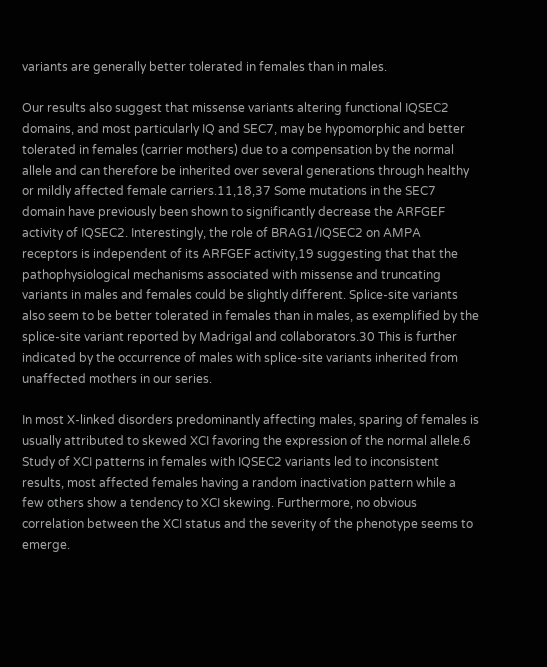variants are generally better tolerated in females than in males.

Our results also suggest that missense variants altering functional IQSEC2 domains, and most particularly IQ and SEC7, may be hypomorphic and better tolerated in females (carrier mothers) due to a compensation by the normal allele and can therefore be inherited over several generations through healthy or mildly affected female carriers.11,18,37 Some mutations in the SEC7 domain have previously been shown to significantly decrease the ARFGEF activity of IQSEC2. Interestingly, the role of BRAG1/IQSEC2 on AMPA receptors is independent of its ARFGEF activity,19 suggesting that that the pathophysiological mechanisms associated with missense and truncating variants in males and females could be slightly different. Splice-site variants also seem to be better tolerated in females than in males, as exemplified by the splice-site variant reported by Madrigal and collaborators.30 This is further indicated by the occurrence of males with splice-site variants inherited from unaffected mothers in our series.

In most X-linked disorders predominantly affecting males, sparing of females is usually attributed to skewed XCI favoring the expression of the normal allele.6 Study of XCI patterns in females with IQSEC2 variants led to inconsistent results, most affected females having a random inactivation pattern while a few others show a tendency to XCI skewing. Furthermore, no obvious correlation between the XCI status and the severity of the phenotype seems to emerge.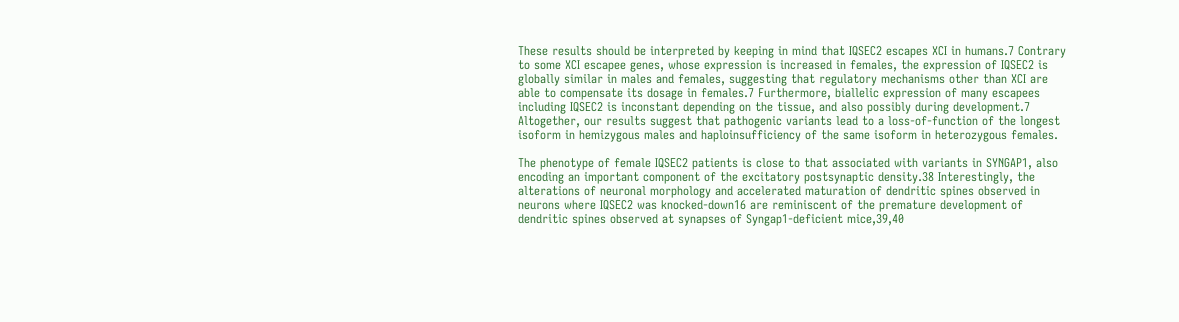These results should be interpreted by keeping in mind that IQSEC2 escapes XCI in humans.7 Contrary to some XCI escapee genes, whose expression is increased in females, the expression of IQSEC2 is globally similar in males and females, suggesting that regulatory mechanisms other than XCI are able to compensate its dosage in females.7 Furthermore, biallelic expression of many escapees including IQSEC2 is inconstant depending on the tissue, and also possibly during development.7 Altogether, our results suggest that pathogenic variants lead to a loss-of-function of the longest isoform in hemizygous males and haploinsufficiency of the same isoform in heterozygous females.

The phenotype of female IQSEC2 patients is close to that associated with variants in SYNGAP1, also encoding an important component of the excitatory postsynaptic density.38 Interestingly, the alterations of neuronal morphology and accelerated maturation of dendritic spines observed in neurons where IQSEC2 was knocked-down16 are reminiscent of the premature development of dendritic spines observed at synapses of Syngap1-deficient mice,39,40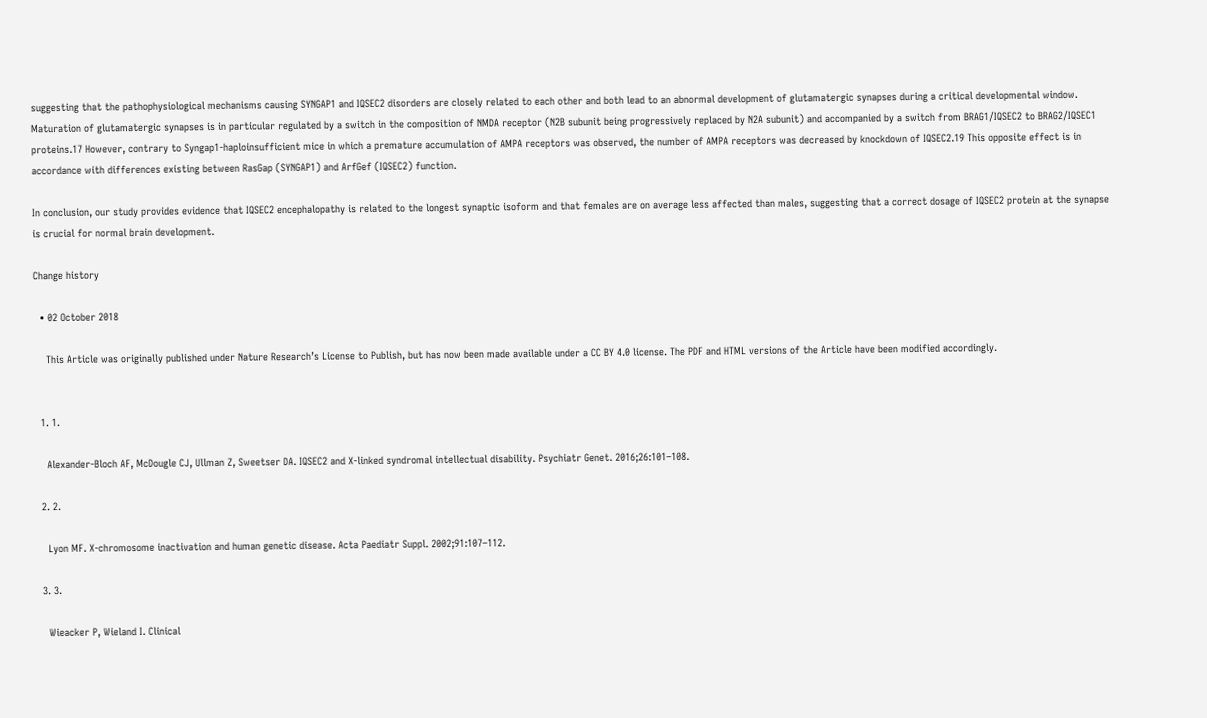suggesting that the pathophysiological mechanisms causing SYNGAP1 and IQSEC2 disorders are closely related to each other and both lead to an abnormal development of glutamatergic synapses during a critical developmental window. Maturation of glutamatergic synapses is in particular regulated by a switch in the composition of NMDA receptor (N2B subunit being progressively replaced by N2A subunit) and accompanied by a switch from BRAG1/IQSEC2 to BRAG2/IQSEC1 proteins.17 However, contrary to Syngap1-haploinsufficient mice in which a premature accumulation of AMPA receptors was observed, the number of AMPA receptors was decreased by knockdown of IQSEC2.19 This opposite effect is in accordance with differences existing between RasGap (SYNGAP1) and ArfGef (IQSEC2) function.

In conclusion, our study provides evidence that IQSEC2 encephalopathy is related to the longest synaptic isoform and that females are on average less affected than males, suggesting that a correct dosage of IQSEC2 protein at the synapse is crucial for normal brain development.

Change history

  • 02 October 2018

    This Article was originally published under Nature Research’s License to Publish, but has now been made available under a CC BY 4.0 license. The PDF and HTML versions of the Article have been modified accordingly.


  1. 1.

    Alexander-Bloch AF, McDougle CJ, Ullman Z, Sweetser DA. IQSEC2 and X-linked syndromal intellectual disability. Psychiatr Genet. 2016;26:101–108.

  2. 2.

    Lyon MF. X-chromosome inactivation and human genetic disease. Acta Paediatr Suppl. 2002;91:107–112.

  3. 3.

    Wieacker P, Wieland I. Clinical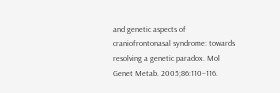and genetic aspects of craniofrontonasal syndrome: towards resolving a genetic paradox. Mol Genet Metab. 2005;86:110–116.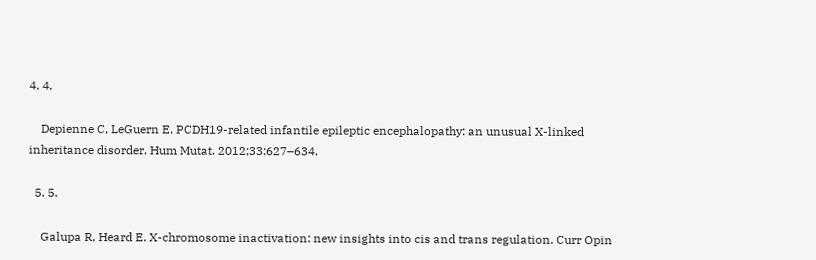4. 4.

    Depienne C, LeGuern E. PCDH19-related infantile epileptic encephalopathy: an unusual X-linked inheritance disorder. Hum Mutat. 2012;33:627–634.

  5. 5.

    Galupa R, Heard E. X-chromosome inactivation: new insights into cis and trans regulation. Curr Opin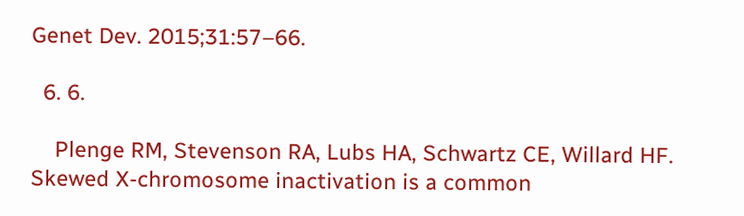Genet Dev. 2015;31:57–66.

  6. 6.

    Plenge RM, Stevenson RA, Lubs HA, Schwartz CE, Willard HF. Skewed X-chromosome inactivation is a common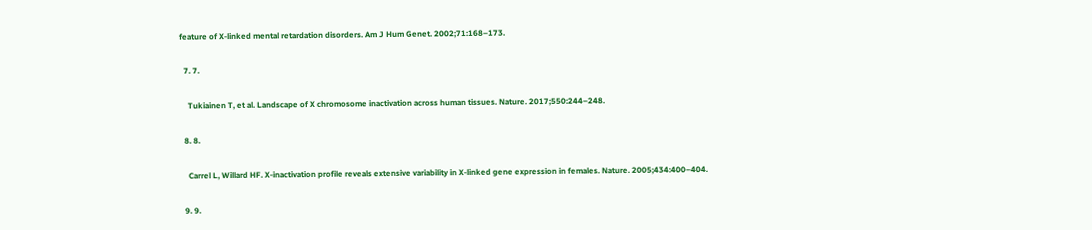feature of X-linked mental retardation disorders. Am J Hum Genet. 2002;71:168–173.

  7. 7.

    Tukiainen T, et al. Landscape of X chromosome inactivation across human tissues. Nature. 2017;550:244–248.

  8. 8.

    Carrel L, Willard HF. X-inactivation profile reveals extensive variability in X-linked gene expression in females. Nature. 2005;434:400–404.

  9. 9.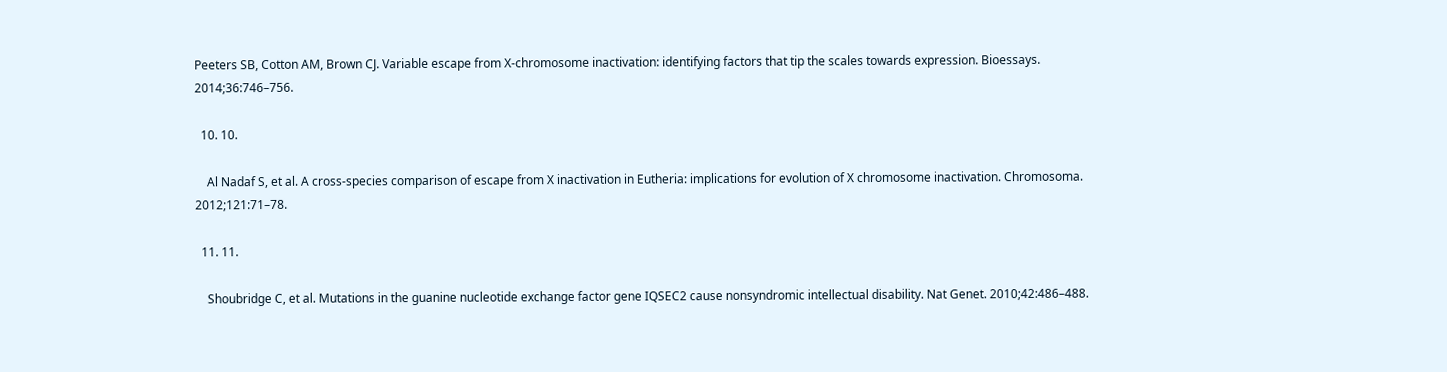Peeters SB, Cotton AM, Brown CJ. Variable escape from X-chromosome inactivation: identifying factors that tip the scales towards expression. Bioessays. 2014;36:746–756.

  10. 10.

    Al Nadaf S, et al. A cross-species comparison of escape from X inactivation in Eutheria: implications for evolution of X chromosome inactivation. Chromosoma. 2012;121:71–78.

  11. 11.

    Shoubridge C, et al. Mutations in the guanine nucleotide exchange factor gene IQSEC2 cause nonsyndromic intellectual disability. Nat Genet. 2010;42:486–488.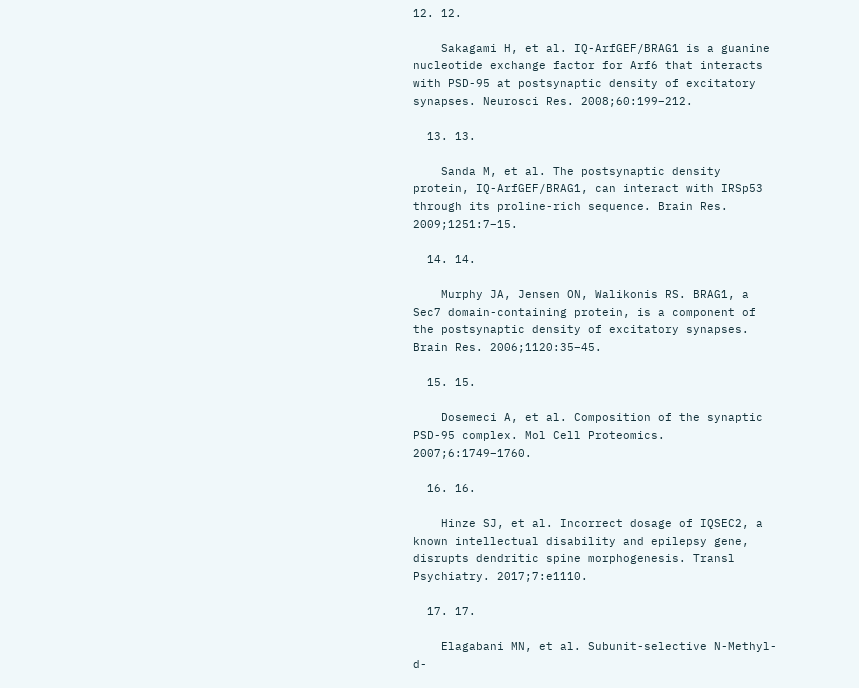12. 12.

    Sakagami H, et al. IQ-ArfGEF/BRAG1 is a guanine nucleotide exchange factor for Arf6 that interacts with PSD-95 at postsynaptic density of excitatory synapses. Neurosci Res. 2008;60:199–212.

  13. 13.

    Sanda M, et al. The postsynaptic density protein, IQ-ArfGEF/BRAG1, can interact with IRSp53 through its proline-rich sequence. Brain Res. 2009;1251:7–15.

  14. 14.

    Murphy JA, Jensen ON, Walikonis RS. BRAG1, a Sec7 domain-containing protein, is a component of the postsynaptic density of excitatory synapses. Brain Res. 2006;1120:35–45.

  15. 15.

    Dosemeci A, et al. Composition of the synaptic PSD-95 complex. Mol Cell Proteomics. 2007;6:1749–1760.

  16. 16.

    Hinze SJ, et al. Incorrect dosage of IQSEC2, a known intellectual disability and epilepsy gene, disrupts dendritic spine morphogenesis. Transl Psychiatry. 2017;7:e1110.

  17. 17.

    Elagabani MN, et al. Subunit-selective N-Methyl-d-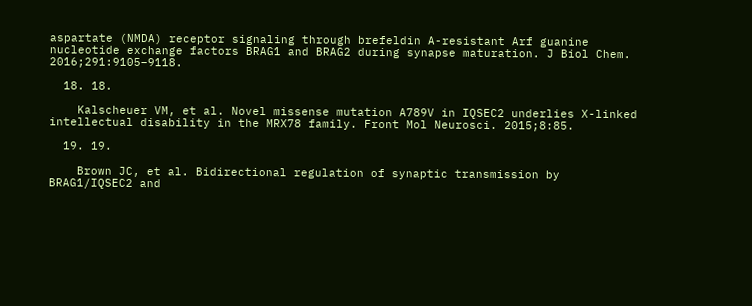aspartate (NMDA) receptor signaling through brefeldin A-resistant Arf guanine nucleotide exchange factors BRAG1 and BRAG2 during synapse maturation. J Biol Chem. 2016;291:9105–9118.

  18. 18.

    Kalscheuer VM, et al. Novel missense mutation A789V in IQSEC2 underlies X-linked intellectual disability in the MRX78 family. Front Mol Neurosci. 2015;8:85.

  19. 19.

    Brown JC, et al. Bidirectional regulation of synaptic transmission by BRAG1/IQSEC2 and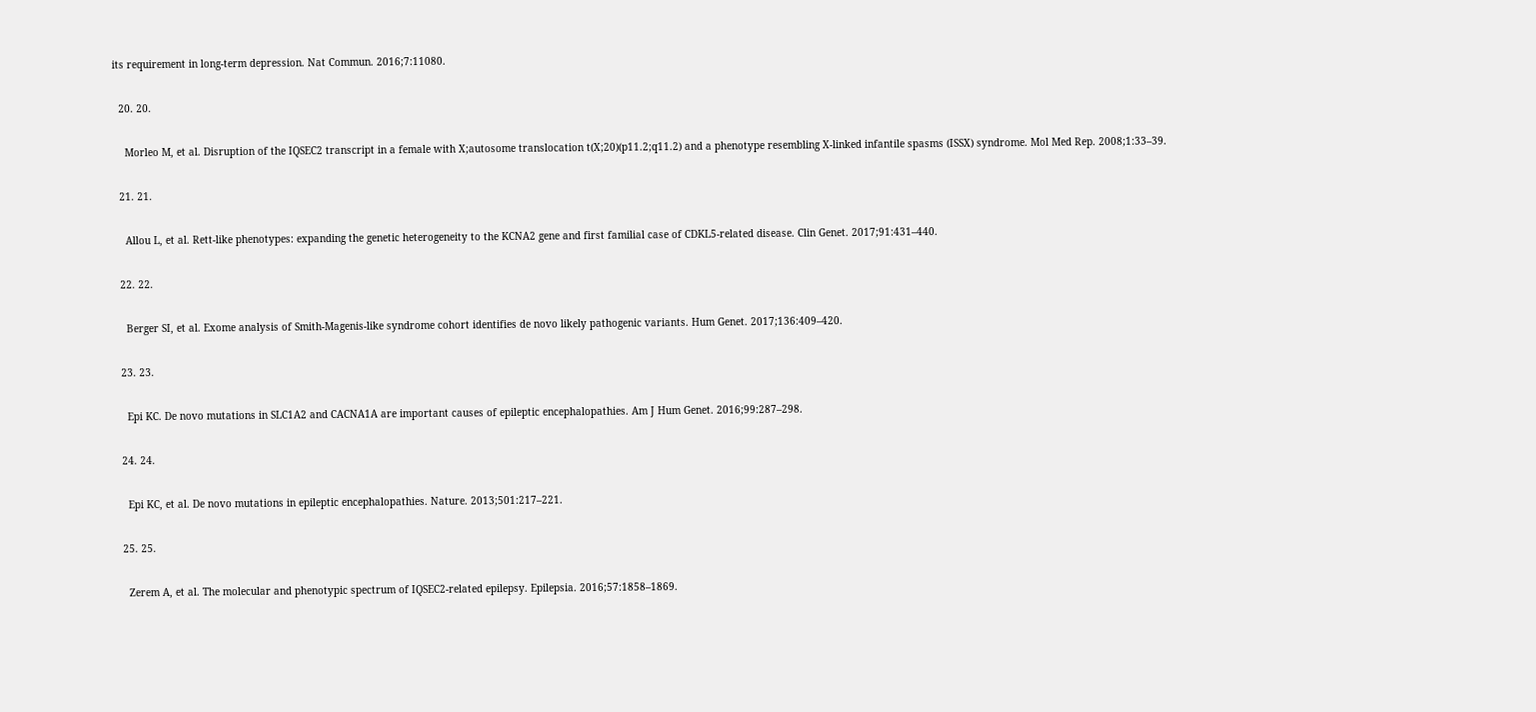its requirement in long-term depression. Nat Commun. 2016;7:11080.

  20. 20.

    Morleo M, et al. Disruption of the IQSEC2 transcript in a female with X;autosome translocation t(X;20)(p11.2;q11.2) and a phenotype resembling X-linked infantile spasms (ISSX) syndrome. Mol Med Rep. 2008;1:33–39.

  21. 21.

    Allou L, et al. Rett-like phenotypes: expanding the genetic heterogeneity to the KCNA2 gene and first familial case of CDKL5-related disease. Clin Genet. 2017;91:431–440.

  22. 22.

    Berger SI, et al. Exome analysis of Smith-Magenis-like syndrome cohort identifies de novo likely pathogenic variants. Hum Genet. 2017;136:409–420.

  23. 23.

    Epi KC. De novo mutations in SLC1A2 and CACNA1A are important causes of epileptic encephalopathies. Am J Hum Genet. 2016;99:287–298.

  24. 24.

    Epi KC, et al. De novo mutations in epileptic encephalopathies. Nature. 2013;501:217–221.

  25. 25.

    Zerem A, et al. The molecular and phenotypic spectrum of IQSEC2-related epilepsy. Epilepsia. 2016;57:1858–1869.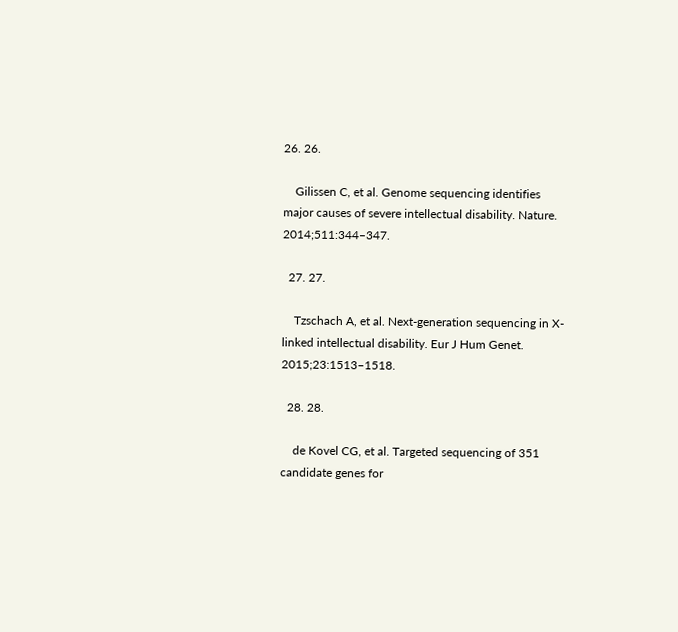26. 26.

    Gilissen C, et al. Genome sequencing identifies major causes of severe intellectual disability. Nature. 2014;511:344–347.

  27. 27.

    Tzschach A, et al. Next-generation sequencing in X-linked intellectual disability. Eur J Hum Genet. 2015;23:1513–1518.

  28. 28.

    de Kovel CG, et al. Targeted sequencing of 351 candidate genes for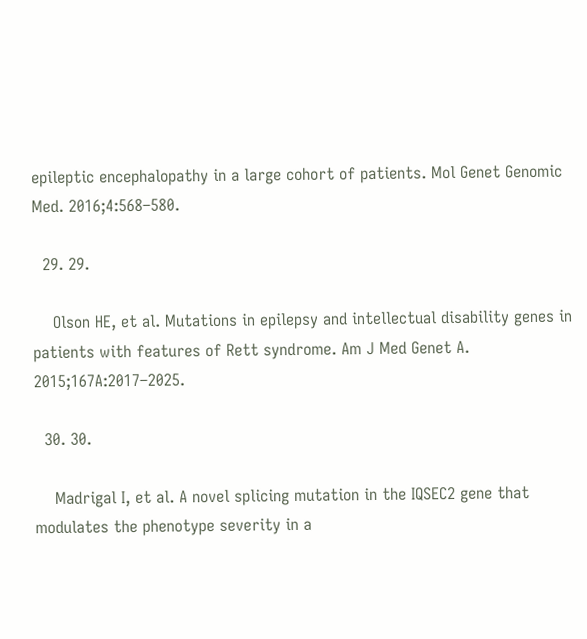epileptic encephalopathy in a large cohort of patients. Mol Genet Genomic Med. 2016;4:568–580.

  29. 29.

    Olson HE, et al. Mutations in epilepsy and intellectual disability genes in patients with features of Rett syndrome. Am J Med Genet A. 2015;167A:2017–2025.

  30. 30.

    Madrigal I, et al. A novel splicing mutation in the IQSEC2 gene that modulates the phenotype severity in a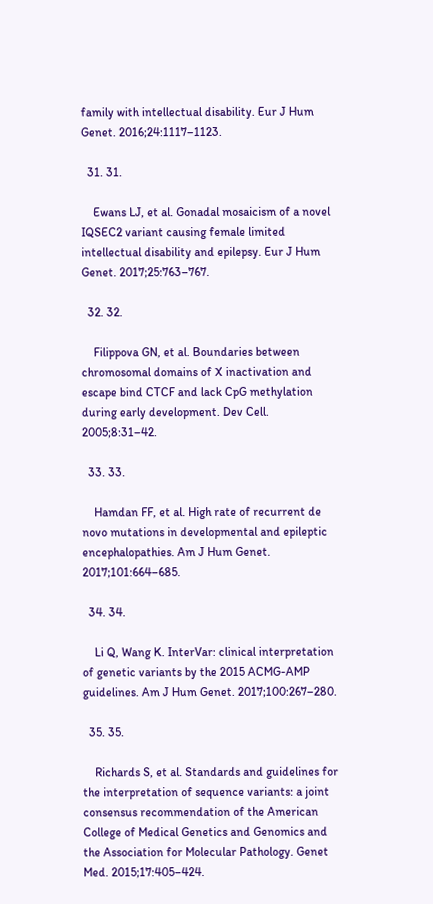family with intellectual disability. Eur J Hum Genet. 2016;24:1117–1123.

  31. 31.

    Ewans LJ, et al. Gonadal mosaicism of a novel IQSEC2 variant causing female limited intellectual disability and epilepsy. Eur J Hum Genet. 2017;25:763–767.

  32. 32.

    Filippova GN, et al. Boundaries between chromosomal domains of X inactivation and escape bind CTCF and lack CpG methylation during early development. Dev Cell. 2005;8:31–42.

  33. 33.

    Hamdan FF, et al. High rate of recurrent de novo mutations in developmental and epileptic encephalopathies. Am J Hum Genet. 2017;101:664–685.

  34. 34.

    Li Q, Wang K. InterVar: clinical interpretation of genetic variants by the 2015 ACMG-AMP guidelines. Am J Hum Genet. 2017;100:267–280.

  35. 35.

    Richards S, et al. Standards and guidelines for the interpretation of sequence variants: a joint consensus recommendation of the American College of Medical Genetics and Genomics and the Association for Molecular Pathology. Genet Med. 2015;17:405–424.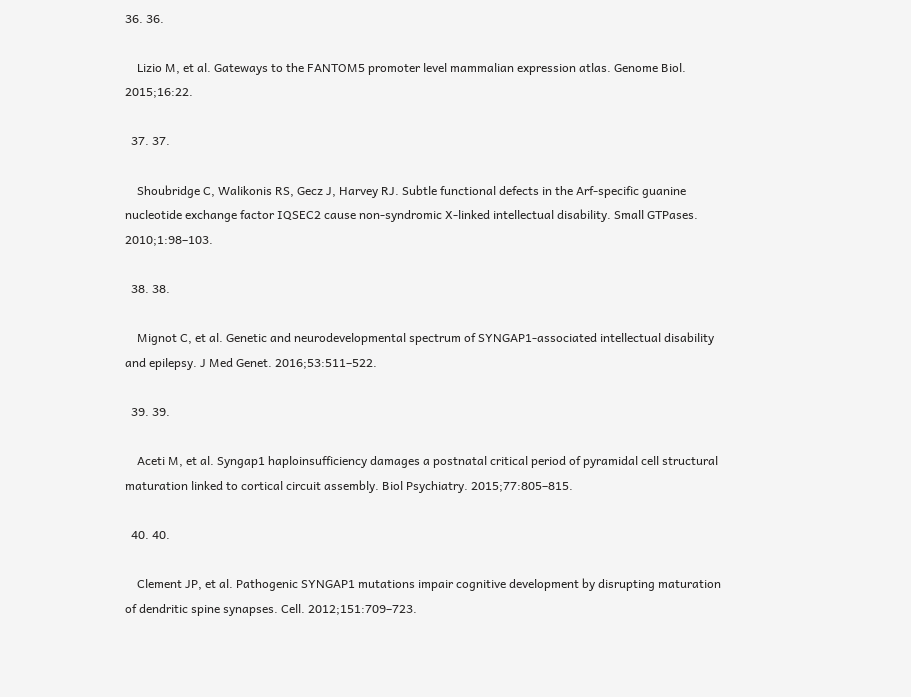36. 36.

    Lizio M, et al. Gateways to the FANTOM5 promoter level mammalian expression atlas. Genome Biol. 2015;16:22.

  37. 37.

    Shoubridge C, Walikonis RS, Gecz J, Harvey RJ. Subtle functional defects in the Arf-specific guanine nucleotide exchange factor IQSEC2 cause non-syndromic X-linked intellectual disability. Small GTPases. 2010;1:98–103.

  38. 38.

    Mignot C, et al. Genetic and neurodevelopmental spectrum of SYNGAP1-associated intellectual disability and epilepsy. J Med Genet. 2016;53:511–522.

  39. 39.

    Aceti M, et al. Syngap1 haploinsufficiency damages a postnatal critical period of pyramidal cell structural maturation linked to cortical circuit assembly. Biol Psychiatry. 2015;77:805–815.

  40. 40.

    Clement JP, et al. Pathogenic SYNGAP1 mutations impair cognitive development by disrupting maturation of dendritic spine synapses. Cell. 2012;151:709–723.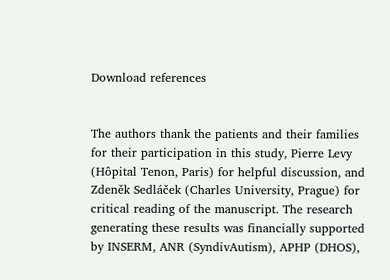Download references


The authors thank the patients and their families for their participation in this study, Pierre Levy (Hôpital Tenon, Paris) for helpful discussion, and Zdeněk Sedláček (Charles University, Prague) for critical reading of the manuscript. The research generating these results was financially supported by INSERM, ANR (SyndivAutism), APHP (DHOS),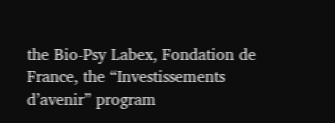the Bio-Psy Labex, Fondation de France, the “Investissements d’avenir” program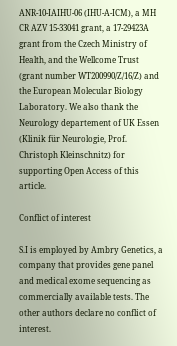ANR-10-IAIHU-06 (IHU-A-ICM), a MH CR AZV 15-33041 grant, a 17-29423A grant from the Czech Ministry of Health, and the Wellcome Trust (grant number WT200990/Z/16/Z) and the European Molecular Biology Laboratory. We also thank the Neurology departement of UK Essen (Klinik für Neurologie, Prof. Christoph Kleinschnitz) for supporting Open Access of this article.

Conflict of interest

S.I is employed by Ambry Genetics, a company that provides gene panel and medical exome sequencing as commercially available tests. The other authors declare no conflict of interest.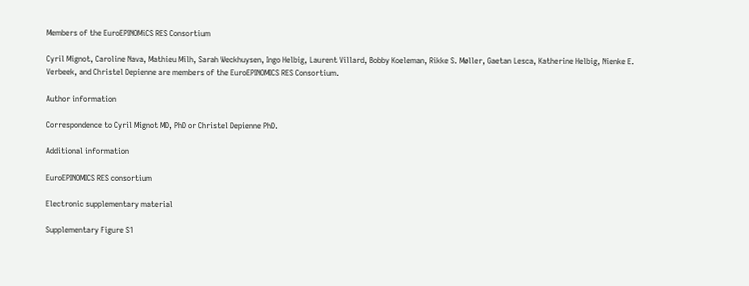Members of the EuroEPINOMiCS RES Consortium

Cyril Mignot, Caroline Nava, Mathieu Milh, Sarah Weckhuysen, Ingo Helbig, Laurent Villard, Bobby Koeleman, Rikke S. Møller, Gaetan Lesca, Katherine Helbig, Nienke E. Verbeek, and Christel Depienne are members of the EuroEPINOMICS RES Consortium.

Author information

Correspondence to Cyril Mignot MD, PhD or Christel Depienne PhD.

Additional information

EuroEPINOMICS RES consortium

Electronic supplementary material

Supplementary Figure S1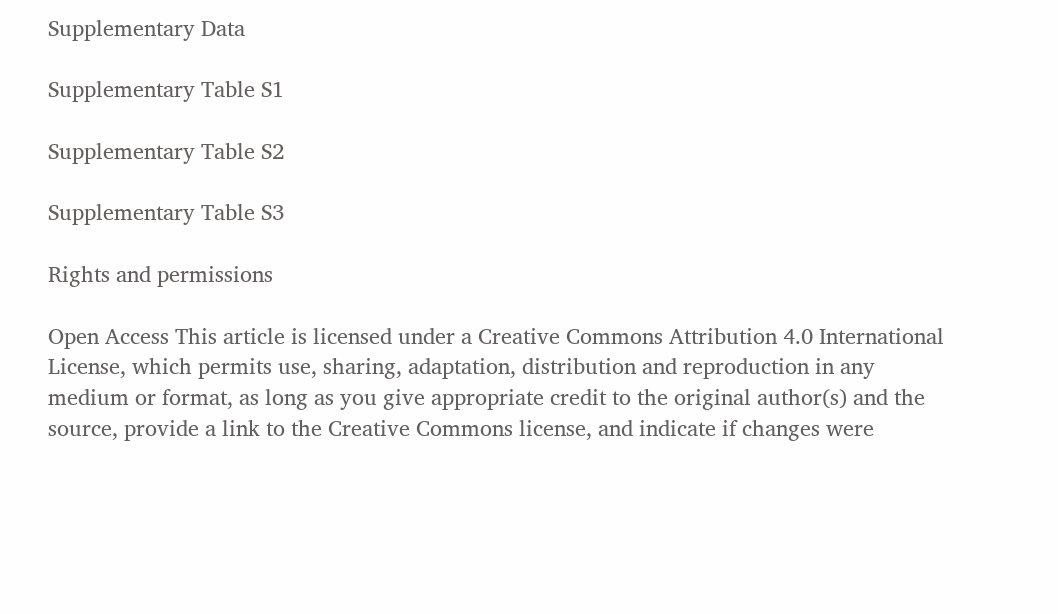Supplementary Data

Supplementary Table S1

Supplementary Table S2

Supplementary Table S3

Rights and permissions

Open Access This article is licensed under a Creative Commons Attribution 4.0 International License, which permits use, sharing, adaptation, distribution and reproduction in any medium or format, as long as you give appropriate credit to the original author(s) and the source, provide a link to the Creative Commons license, and indicate if changes were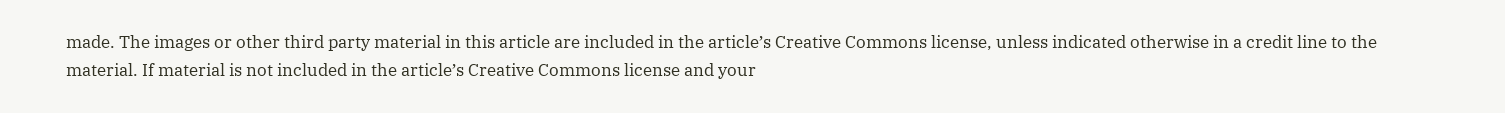made. The images or other third party material in this article are included in the article’s Creative Commons license, unless indicated otherwise in a credit line to the material. If material is not included in the article’s Creative Commons license and your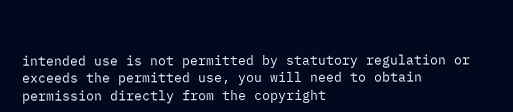intended use is not permitted by statutory regulation or exceeds the permitted use, you will need to obtain permission directly from the copyright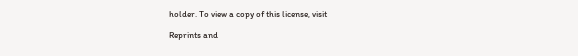holder. To view a copy of this license, visit

Reprints and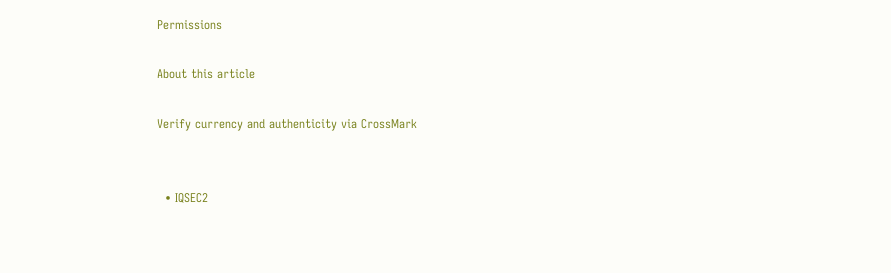Permissions

About this article

Verify currency and authenticity via CrossMark


  • IQSEC2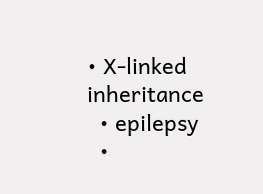• X-linked inheritance
  • epilepsy
  •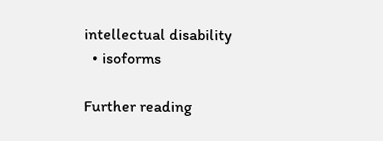intellectual disability
  • isoforms

Further reading